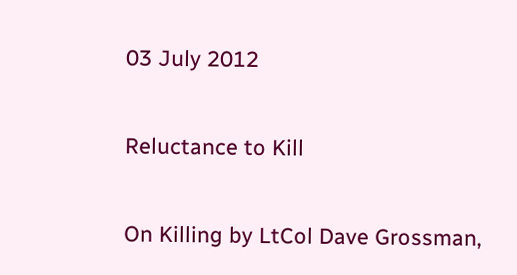03 July 2012

Reluctance to Kill

On Killing by LtCol Dave Grossman,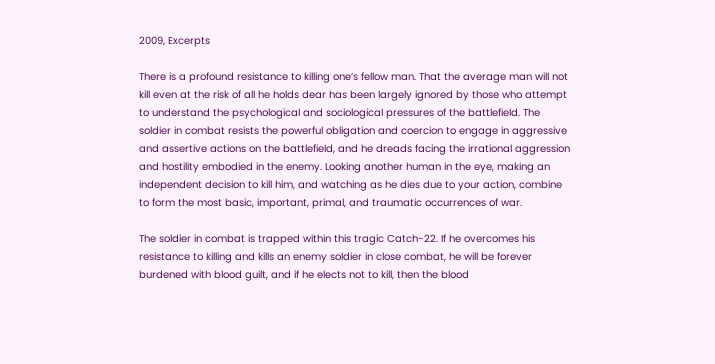2009, Excerpts

There is a profound resistance to killing one’s fellow man. That the average man will not kill even at the risk of all he holds dear has been largely ignored by those who attempt to understand the psychological and sociological pressures of the battlefield. The soldier in combat resists the powerful obligation and coercion to engage in aggressive and assertive actions on the battlefield, and he dreads facing the irrational aggression and hostility embodied in the enemy. Looking another human in the eye, making an independent decision to kill him, and watching as he dies due to your action, combine to form the most basic, important, primal, and traumatic occurrences of war.

The soldier in combat is trapped within this tragic Catch-22. If he overcomes his resistance to killing and kills an enemy soldier in close combat, he will be forever burdened with blood guilt, and if he elects not to kill, then the blood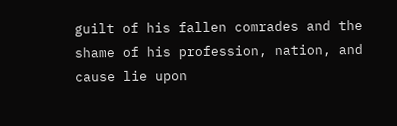guilt of his fallen comrades and the shame of his profession, nation, and cause lie upon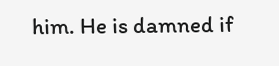him. He is damned if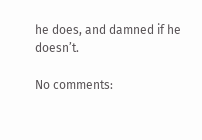he does, and damned if he doesn’t.

No comments: